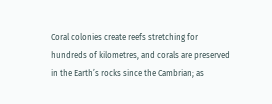Coral colonies create reefs stretching for hundreds of kilometres, and corals are preserved in the Earth’s rocks since the Cambrian; as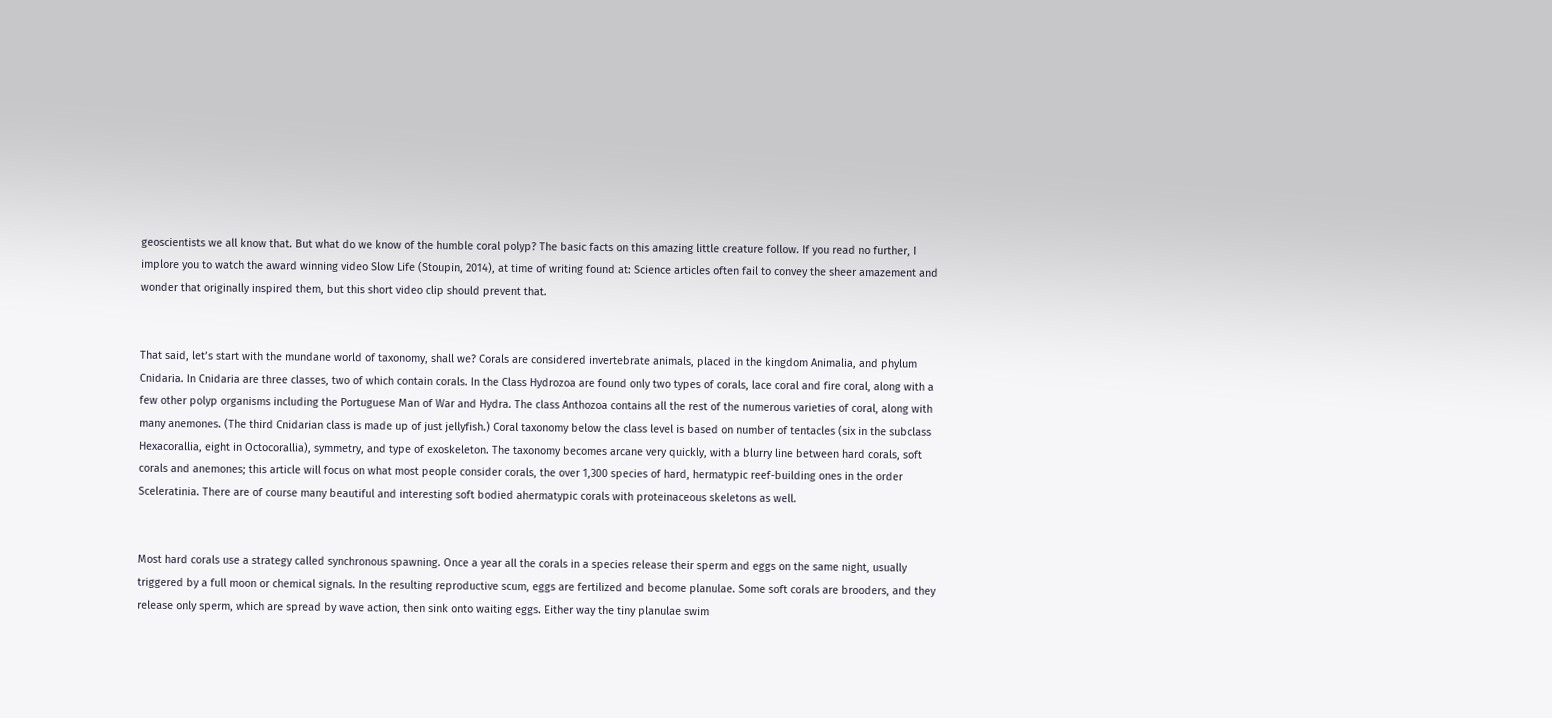geoscientists we all know that. But what do we know of the humble coral polyp? The basic facts on this amazing little creature follow. If you read no further, I implore you to watch the award winning video Slow Life (Stoupin, 2014), at time of writing found at: Science articles often fail to convey the sheer amazement and wonder that originally inspired them, but this short video clip should prevent that.


That said, let’s start with the mundane world of taxonomy, shall we? Corals are considered invertebrate animals, placed in the kingdom Animalia, and phylum Cnidaria. In Cnidaria are three classes, two of which contain corals. In the Class Hydrozoa are found only two types of corals, lace coral and fire coral, along with a few other polyp organisms including the Portuguese Man of War and Hydra. The class Anthozoa contains all the rest of the numerous varieties of coral, along with many anemones. (The third Cnidarian class is made up of just jellyfish.) Coral taxonomy below the class level is based on number of tentacles (six in the subclass Hexacorallia, eight in Octocorallia), symmetry, and type of exoskeleton. The taxonomy becomes arcane very quickly, with a blurry line between hard corals, soft corals and anemones; this article will focus on what most people consider corals, the over 1,300 species of hard, hermatypic reef-building ones in the order Sceleratinia. There are of course many beautiful and interesting soft bodied ahermatypic corals with proteinaceous skeletons as well.


Most hard corals use a strategy called synchronous spawning. Once a year all the corals in a species release their sperm and eggs on the same night, usually triggered by a full moon or chemical signals. In the resulting reproductive scum, eggs are fertilized and become planulae. Some soft corals are brooders, and they release only sperm, which are spread by wave action, then sink onto waiting eggs. Either way the tiny planulae swim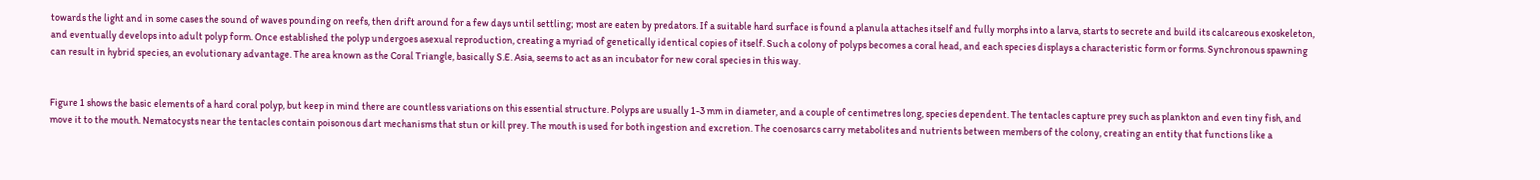towards the light and in some cases the sound of waves pounding on reefs, then drift around for a few days until settling; most are eaten by predators. If a suitable hard surface is found a planula attaches itself and fully morphs into a larva, starts to secrete and build its calcareous exoskeleton, and eventually develops into adult polyp form. Once established the polyp undergoes asexual reproduction, creating a myriad of genetically identical copies of itself. Such a colony of polyps becomes a coral head, and each species displays a characteristic form or forms. Synchronous spawning can result in hybrid species, an evolutionary advantage. The area known as the Coral Triangle, basically S.E. Asia, seems to act as an incubator for new coral species in this way.


Figure 1 shows the basic elements of a hard coral polyp, but keep in mind there are countless variations on this essential structure. Polyps are usually 1-3 mm in diameter, and a couple of centimetres long, species dependent. The tentacles capture prey such as plankton and even tiny fish, and move it to the mouth. Nematocysts near the tentacles contain poisonous dart mechanisms that stun or kill prey. The mouth is used for both ingestion and excretion. The coenosarcs carry metabolites and nutrients between members of the colony, creating an entity that functions like a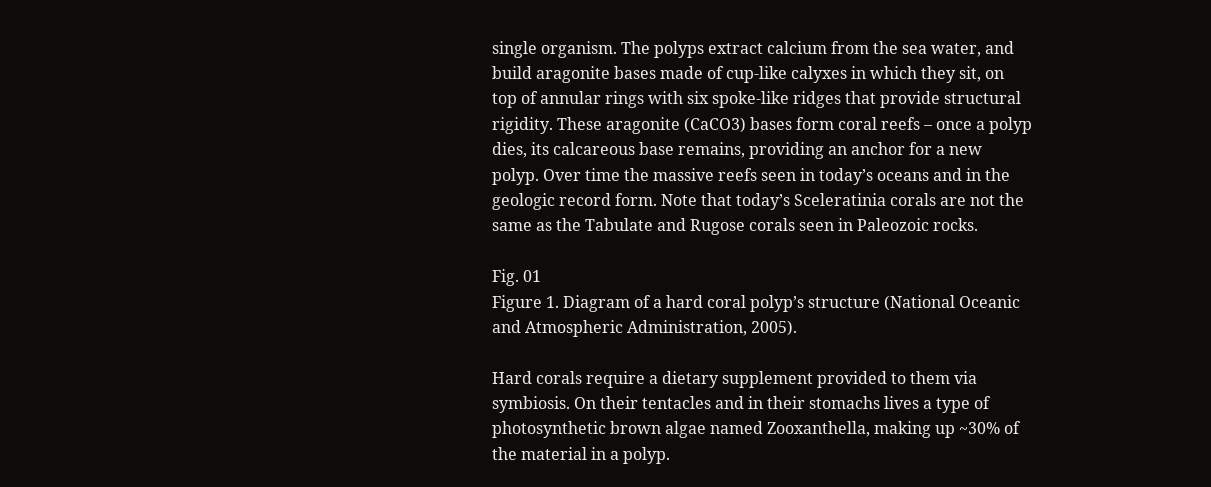single organism. The polyps extract calcium from the sea water, and build aragonite bases made of cup-like calyxes in which they sit, on top of annular rings with six spoke-like ridges that provide structural rigidity. These aragonite (CaCO3) bases form coral reefs – once a polyp dies, its calcareous base remains, providing an anchor for a new polyp. Over time the massive reefs seen in today’s oceans and in the geologic record form. Note that today’s Sceleratinia corals are not the same as the Tabulate and Rugose corals seen in Paleozoic rocks.

Fig. 01
Figure 1. Diagram of a hard coral polyp’s structure (National Oceanic and Atmospheric Administration, 2005).

Hard corals require a dietary supplement provided to them via symbiosis. On their tentacles and in their stomachs lives a type of photosynthetic brown algae named Zooxanthella, making up ~30% of the material in a polyp.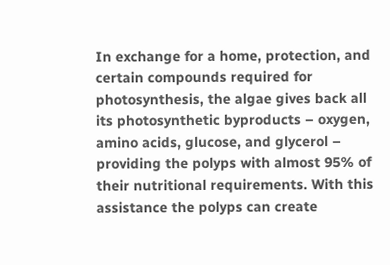In exchange for a home, protection, and certain compounds required for photosynthesis, the algae gives back all its photosynthetic byproducts – oxygen, amino acids, glucose, and glycerol – providing the polyps with almost 95% of their nutritional requirements. With this assistance the polyps can create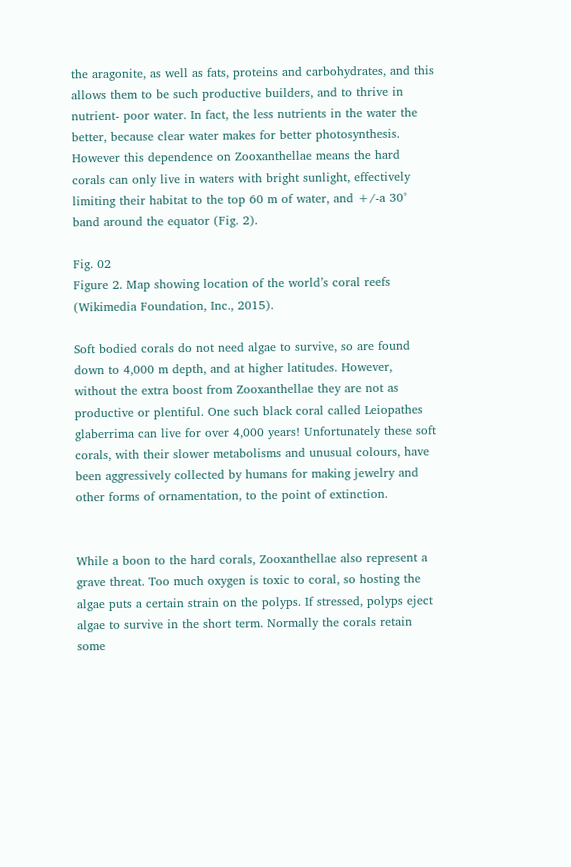the aragonite, as well as fats, proteins and carbohydrates, and this allows them to be such productive builders, and to thrive in nutrient- poor water. In fact, the less nutrients in the water the better, because clear water makes for better photosynthesis. However this dependence on Zooxanthellae means the hard corals can only live in waters with bright sunlight, effectively limiting their habitat to the top 60 m of water, and +/-a 30° band around the equator (Fig. 2).

Fig. 02
Figure 2. Map showing location of the world’s coral reefs (Wikimedia Foundation, Inc., 2015).

Soft bodied corals do not need algae to survive, so are found down to 4,000 m depth, and at higher latitudes. However, without the extra boost from Zooxanthellae they are not as productive or plentiful. One such black coral called Leiopathes glaberrima can live for over 4,000 years! Unfortunately these soft corals, with their slower metabolisms and unusual colours, have been aggressively collected by humans for making jewelry and other forms of ornamentation, to the point of extinction.


While a boon to the hard corals, Zooxanthellae also represent a grave threat. Too much oxygen is toxic to coral, so hosting the algae puts a certain strain on the polyps. If stressed, polyps eject algae to survive in the short term. Normally the corals retain some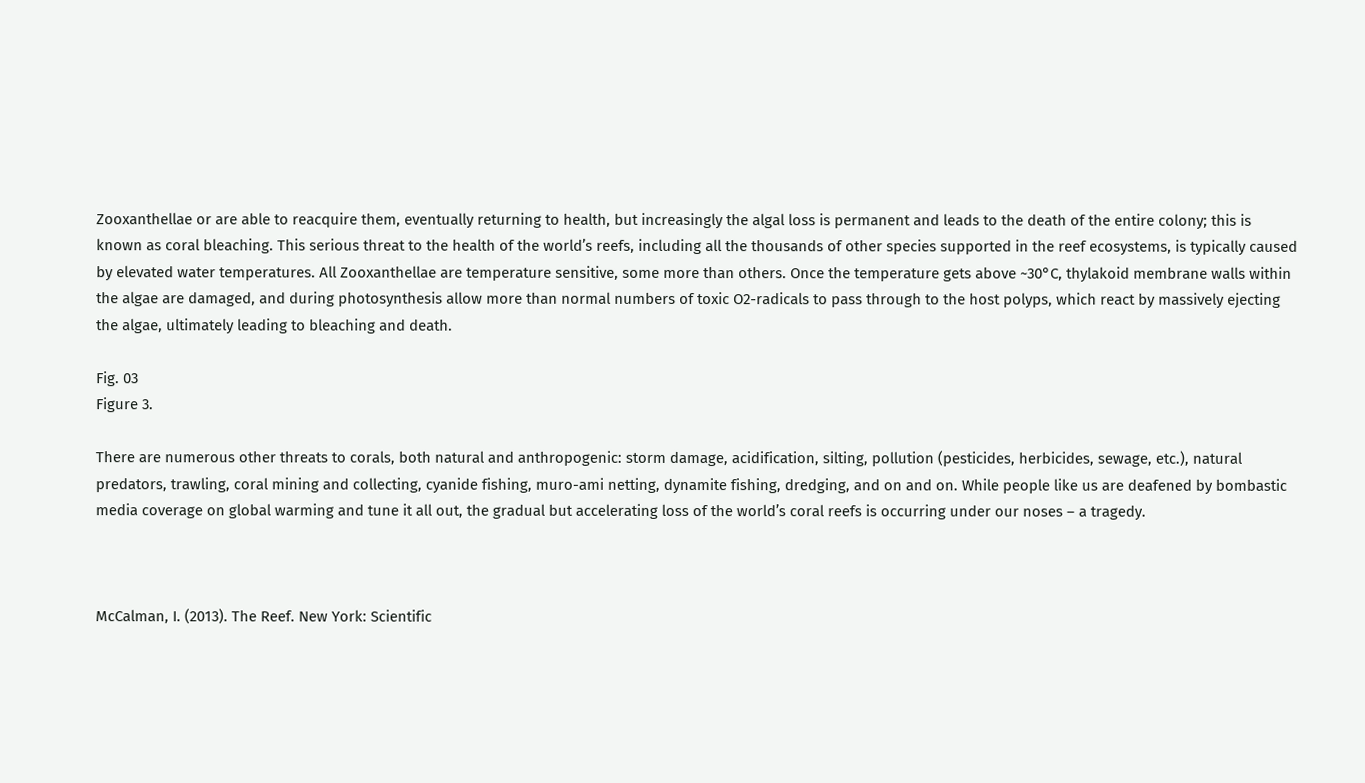Zooxanthellae or are able to reacquire them, eventually returning to health, but increasingly the algal loss is permanent and leads to the death of the entire colony; this is known as coral bleaching. This serious threat to the health of the world’s reefs, including all the thousands of other species supported in the reef ecosystems, is typically caused by elevated water temperatures. All Zooxanthellae are temperature sensitive, some more than others. Once the temperature gets above ~30°C, thylakoid membrane walls within the algae are damaged, and during photosynthesis allow more than normal numbers of toxic O2-radicals to pass through to the host polyps, which react by massively ejecting the algae, ultimately leading to bleaching and death.

Fig. 03
Figure 3.

There are numerous other threats to corals, both natural and anthropogenic: storm damage, acidification, silting, pollution (pesticides, herbicides, sewage, etc.), natural predators, trawling, coral mining and collecting, cyanide fishing, muro-ami netting, dynamite fishing, dredging, and on and on. While people like us are deafened by bombastic media coverage on global warming and tune it all out, the gradual but accelerating loss of the world’s coral reefs is occurring under our noses – a tragedy.



McCalman, I. (2013). The Reef. New York: Scientific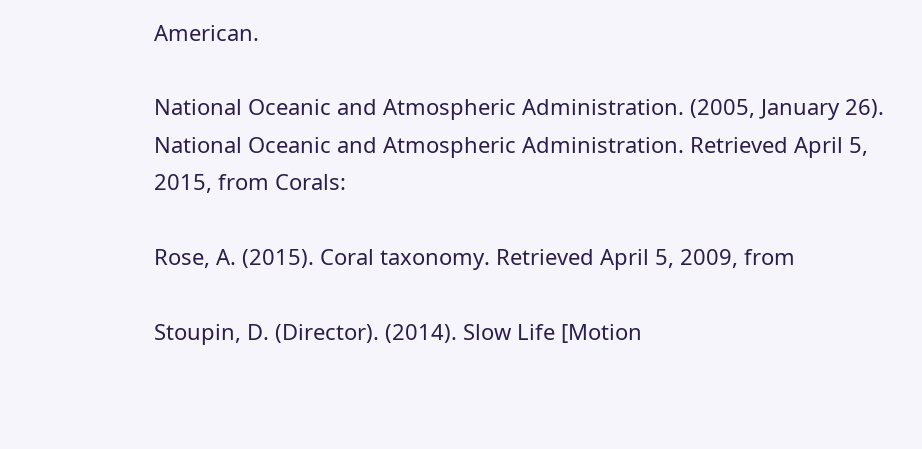American.

National Oceanic and Atmospheric Administration. (2005, January 26). National Oceanic and Atmospheric Administration. Retrieved April 5, 2015, from Corals:

Rose, A. (2015). Coral taxonomy. Retrieved April 5, 2009, from

Stoupin, D. (Director). (2014). Slow Life [Motion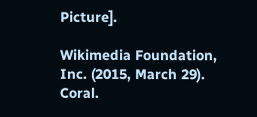Picture].

Wikimedia Foundation, Inc. (2015, March 29). Coral.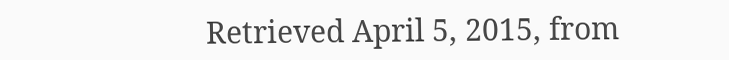Retrieved April 5, 2015, from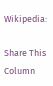Wikipedia:

Share This Column